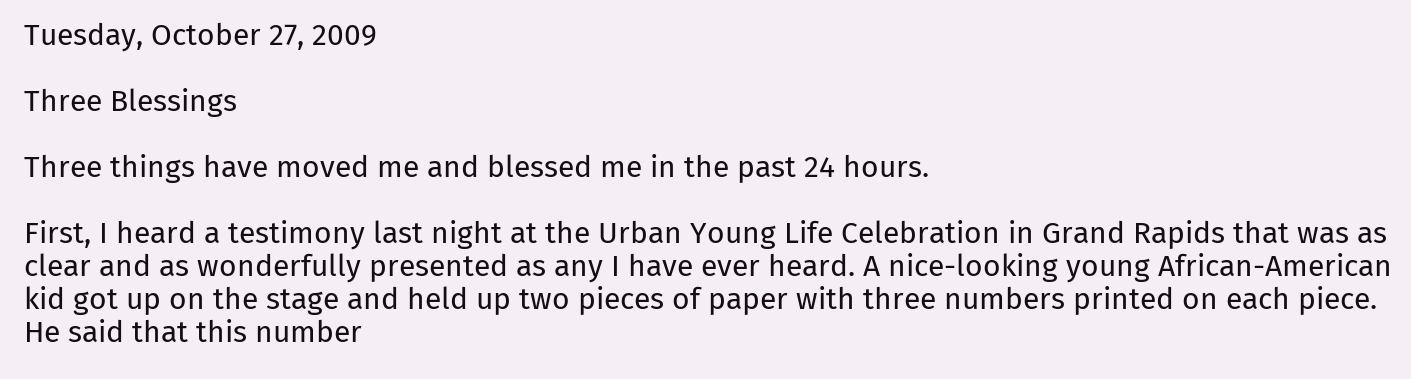Tuesday, October 27, 2009

Three Blessings

Three things have moved me and blessed me in the past 24 hours.

First, I heard a testimony last night at the Urban Young Life Celebration in Grand Rapids that was as clear and as wonderfully presented as any I have ever heard. A nice-looking young African-American kid got up on the stage and held up two pieces of paper with three numbers printed on each piece. He said that this number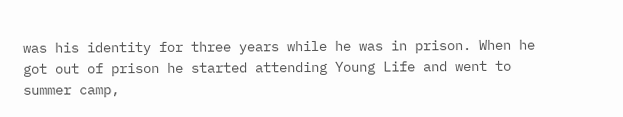was his identity for three years while he was in prison. When he got out of prison he started attending Young Life and went to summer camp,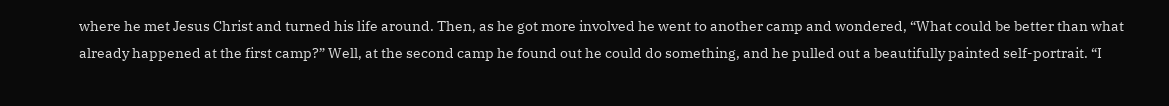where he met Jesus Christ and turned his life around. Then, as he got more involved he went to another camp and wondered, “What could be better than what already happened at the first camp?” Well, at the second camp he found out he could do something, and he pulled out a beautifully painted self-portrait. “I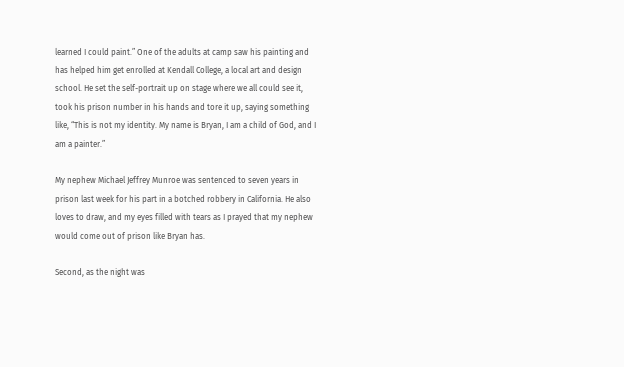learned I could paint.” One of the adults at camp saw his painting and has helped him get enrolled at Kendall College, a local art and design school. He set the self-portrait up on stage where we all could see it, took his prison number in his hands and tore it up, saying something like, “This is not my identity. My name is Bryan, I am a child of God, and I am a painter.”

My nephew Michael Jeffrey Munroe was sentenced to seven years in prison last week for his part in a botched robbery in California. He also loves to draw, and my eyes filled with tears as I prayed that my nephew would come out of prison like Bryan has.

Second, as the night was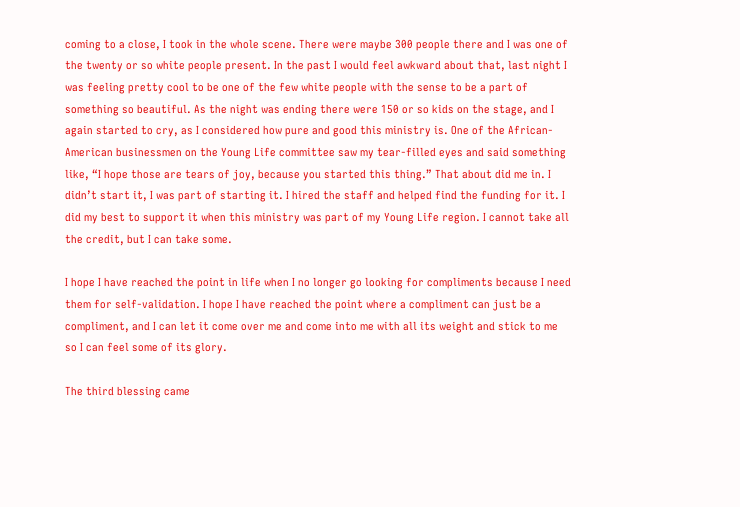coming to a close, I took in the whole scene. There were maybe 300 people there and I was one of the twenty or so white people present. In the past I would feel awkward about that, last night I was feeling pretty cool to be one of the few white people with the sense to be a part of something so beautiful. As the night was ending there were 150 or so kids on the stage, and I again started to cry, as I considered how pure and good this ministry is. One of the African-American businessmen on the Young Life committee saw my tear-filled eyes and said something like, “I hope those are tears of joy, because you started this thing.” That about did me in. I didn’t start it, I was part of starting it. I hired the staff and helped find the funding for it. I did my best to support it when this ministry was part of my Young Life region. I cannot take all the credit, but I can take some.

I hope I have reached the point in life when I no longer go looking for compliments because I need them for self-validation. I hope I have reached the point where a compliment can just be a compliment, and I can let it come over me and come into me with all its weight and stick to me so I can feel some of its glory.

The third blessing came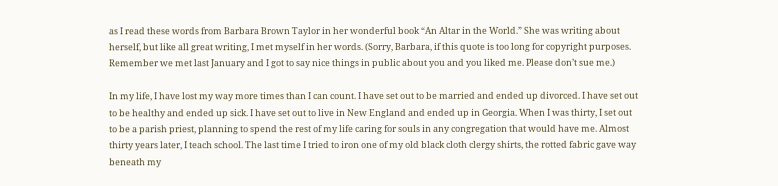as I read these words from Barbara Brown Taylor in her wonderful book “An Altar in the World.” She was writing about herself, but like all great writing, I met myself in her words. (Sorry, Barbara, if this quote is too long for copyright purposes. Remember we met last January and I got to say nice things in public about you and you liked me. Please don’t sue me.)

In my life, I have lost my way more times than I can count. I have set out to be married and ended up divorced. I have set out to be healthy and ended up sick. I have set out to live in New England and ended up in Georgia. When I was thirty, I set out to be a parish priest, planning to spend the rest of my life caring for souls in any congregation that would have me. Almost thirty years later, I teach school. The last time I tried to iron one of my old black cloth clergy shirts, the rotted fabric gave way beneath my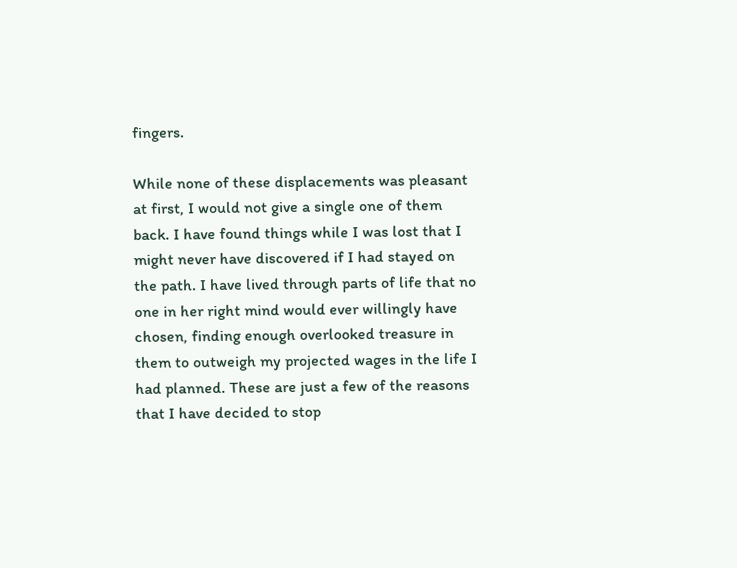fingers.

While none of these displacements was pleasant at first, I would not give a single one of them back. I have found things while I was lost that I might never have discovered if I had stayed on the path. I have lived through parts of life that no one in her right mind would ever willingly have chosen, finding enough overlooked treasure in them to outweigh my projected wages in the life I had planned. These are just a few of the reasons that I have decided to stop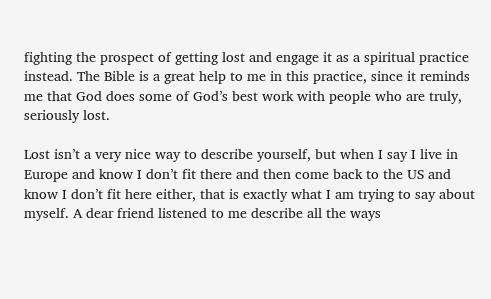fighting the prospect of getting lost and engage it as a spiritual practice instead. The Bible is a great help to me in this practice, since it reminds me that God does some of God’s best work with people who are truly, seriously lost.

Lost isn’t a very nice way to describe yourself, but when I say I live in Europe and know I don’t fit there and then come back to the US and know I don’t fit here either, that is exactly what I am trying to say about myself. A dear friend listened to me describe all the ways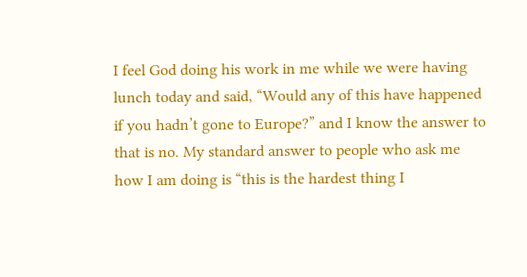I feel God doing his work in me while we were having lunch today and said, “Would any of this have happened if you hadn’t gone to Europe?” and I know the answer to that is no. My standard answer to people who ask me how I am doing is “this is the hardest thing I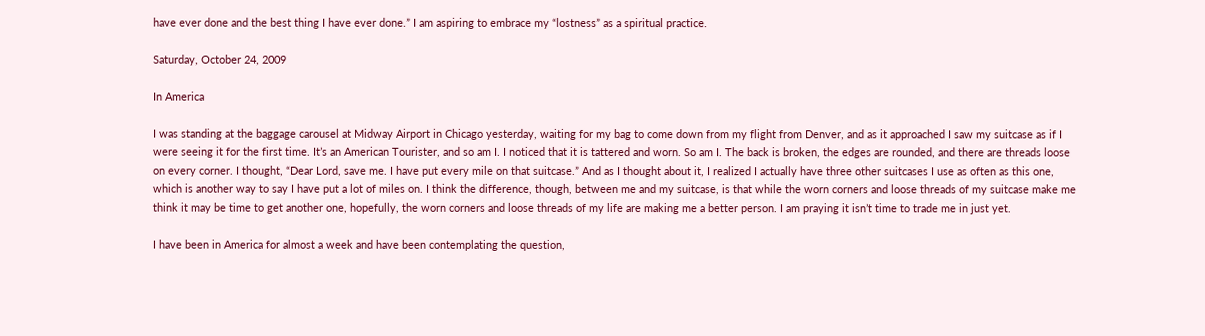have ever done and the best thing I have ever done.” I am aspiring to embrace my “lostness” as a spiritual practice.

Saturday, October 24, 2009

In America

I was standing at the baggage carousel at Midway Airport in Chicago yesterday, waiting for my bag to come down from my flight from Denver, and as it approached I saw my suitcase as if I were seeing it for the first time. It’s an American Tourister, and so am I. I noticed that it is tattered and worn. So am I. The back is broken, the edges are rounded, and there are threads loose on every corner. I thought, “Dear Lord, save me. I have put every mile on that suitcase.” And as I thought about it, I realized I actually have three other suitcases I use as often as this one, which is another way to say I have put a lot of miles on. I think the difference, though, between me and my suitcase, is that while the worn corners and loose threads of my suitcase make me think it may be time to get another one, hopefully, the worn corners and loose threads of my life are making me a better person. I am praying it isn’t time to trade me in just yet.

I have been in America for almost a week and have been contemplating the question,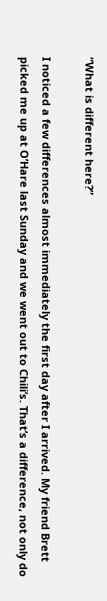“What is different here?”

I noticed a few differences almost immediately the first day after I arrived. My friend Brett picked me up at O’Hare last Sunday and we went out to Chili’s. That’s a difference, not only do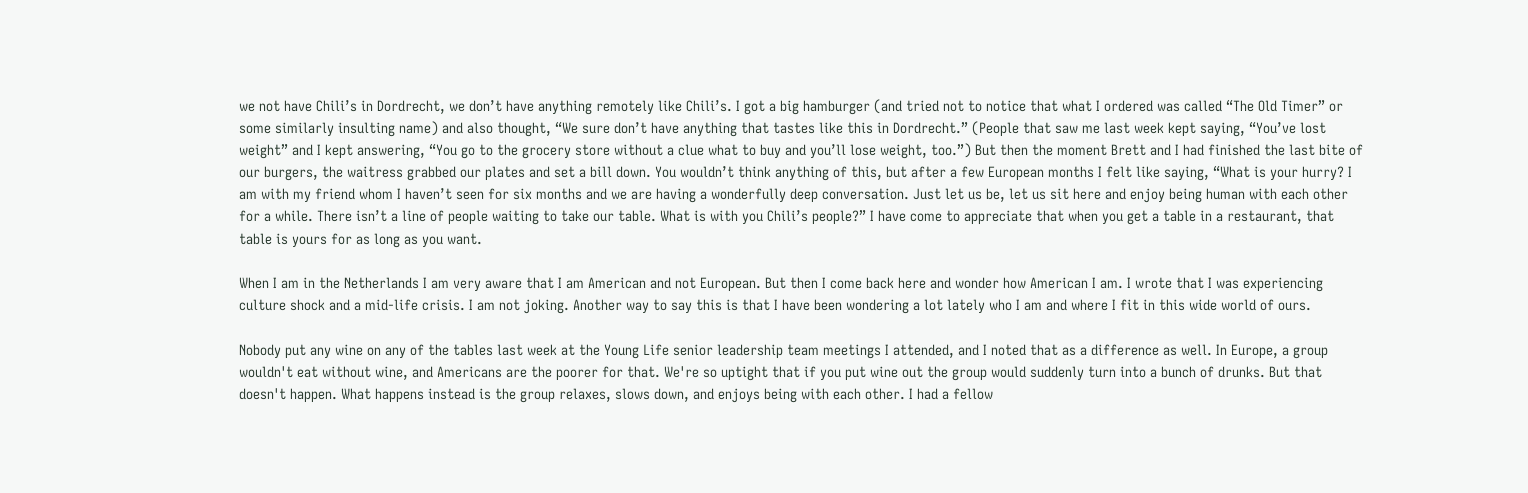we not have Chili’s in Dordrecht, we don’t have anything remotely like Chili’s. I got a big hamburger (and tried not to notice that what I ordered was called “The Old Timer” or some similarly insulting name) and also thought, “We sure don’t have anything that tastes like this in Dordrecht.” (People that saw me last week kept saying, “You’ve lost weight” and I kept answering, “You go to the grocery store without a clue what to buy and you’ll lose weight, too.”) But then the moment Brett and I had finished the last bite of our burgers, the waitress grabbed our plates and set a bill down. You wouldn’t think anything of this, but after a few European months I felt like saying, “What is your hurry? I am with my friend whom I haven’t seen for six months and we are having a wonderfully deep conversation. Just let us be, let us sit here and enjoy being human with each other for a while. There isn’t a line of people waiting to take our table. What is with you Chili’s people?” I have come to appreciate that when you get a table in a restaurant, that table is yours for as long as you want.

When I am in the Netherlands I am very aware that I am American and not European. But then I come back here and wonder how American I am. I wrote that I was experiencing culture shock and a mid-life crisis. I am not joking. Another way to say this is that I have been wondering a lot lately who I am and where I fit in this wide world of ours.

Nobody put any wine on any of the tables last week at the Young Life senior leadership team meetings I attended, and I noted that as a difference as well. In Europe, a group wouldn't eat without wine, and Americans are the poorer for that. We're so uptight that if you put wine out the group would suddenly turn into a bunch of drunks. But that doesn't happen. What happens instead is the group relaxes, slows down, and enjoys being with each other. I had a fellow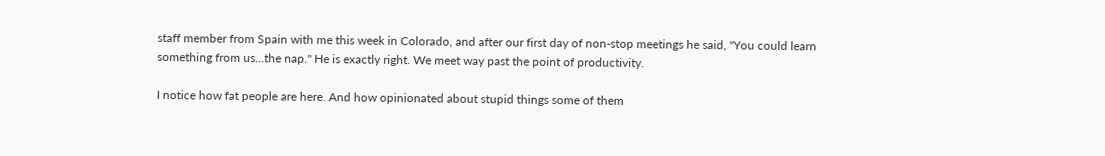staff member from Spain with me this week in Colorado, and after our first day of non-stop meetings he said, "You could learn something from us...the nap." He is exactly right. We meet way past the point of productivity.

I notice how fat people are here. And how opinionated about stupid things some of them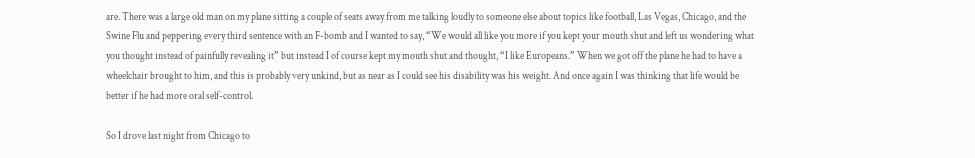are. There was a large old man on my plane sitting a couple of seats away from me talking loudly to someone else about topics like football, Las Vegas, Chicago, and the Swine Flu and peppering every third sentence with an F-bomb and I wanted to say, “We would all like you more if you kept your mouth shut and left us wondering what you thought instead of painfully revealing it” but instead I of course kept my mouth shut and thought, “I like Europeans.” When we got off the plane he had to have a wheelchair brought to him, and this is probably very unkind, but as near as I could see his disability was his weight. And once again I was thinking that life would be better if he had more oral self-control.

So I drove last night from Chicago to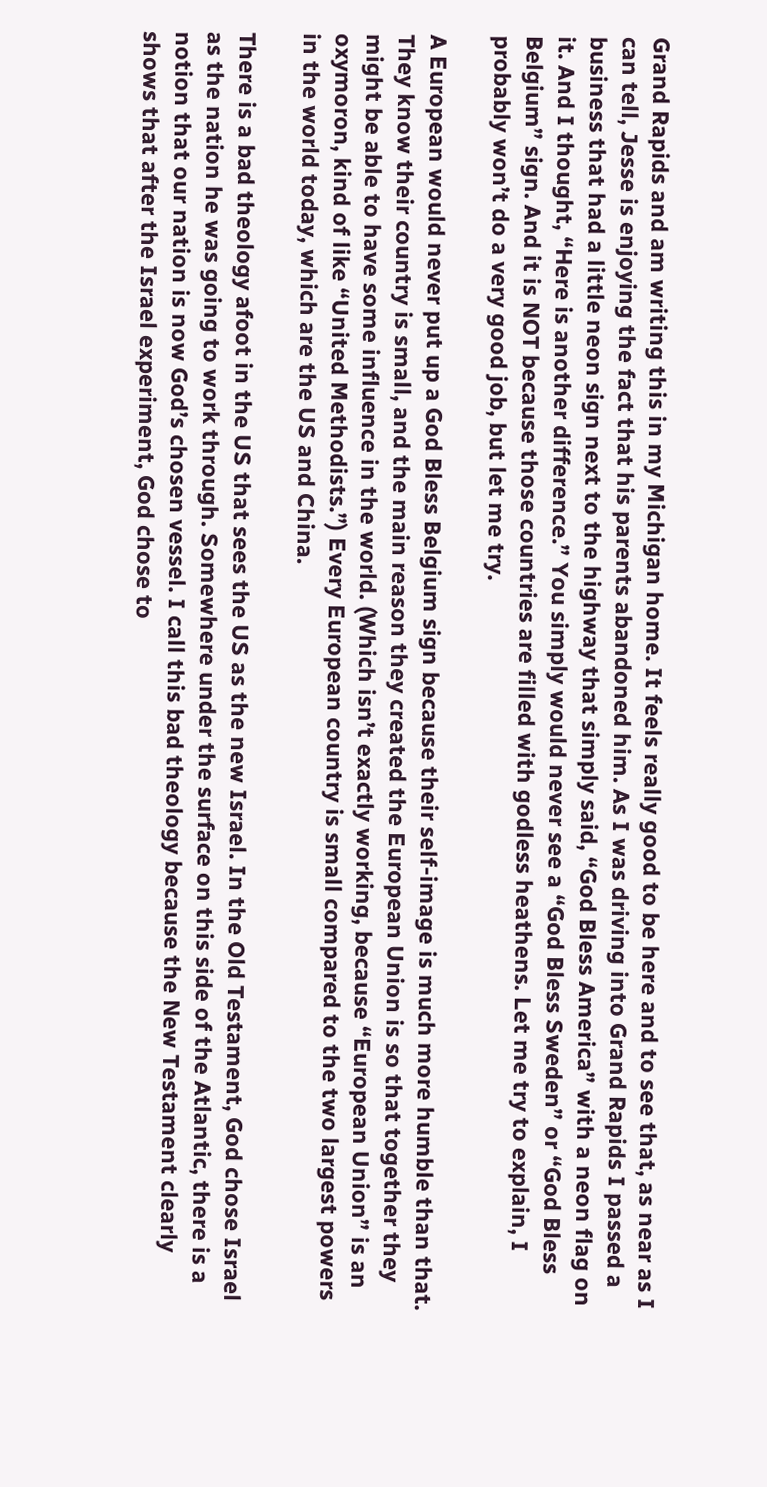Grand Rapids and am writing this in my Michigan home. It feels really good to be here and to see that, as near as I can tell, Jesse is enjoying the fact that his parents abandoned him. As I was driving into Grand Rapids I passed a business that had a little neon sign next to the highway that simply said, “God Bless America” with a neon flag on it. And I thought, “Here is another difference.” You simply would never see a “God Bless Sweden” or “God Bless Belgium” sign. And it is NOT because those countries are filled with godless heathens. Let me try to explain, I probably won’t do a very good job, but let me try.

A European would never put up a God Bless Belgium sign because their self-image is much more humble than that. They know their country is small, and the main reason they created the European Union is so that together they might be able to have some influence in the world. (Which isn’t exactly working, because “European Union” is an oxymoron, kind of like “United Methodists.”) Every European country is small compared to the two largest powers in the world today, which are the US and China.

There is a bad theology afoot in the US that sees the US as the new Israel. In the Old Testament, God chose Israel as the nation he was going to work through. Somewhere under the surface on this side of the Atlantic, there is a notion that our nation is now God’s chosen vessel. I call this bad theology because the New Testament clearly shows that after the Israel experiment, God chose to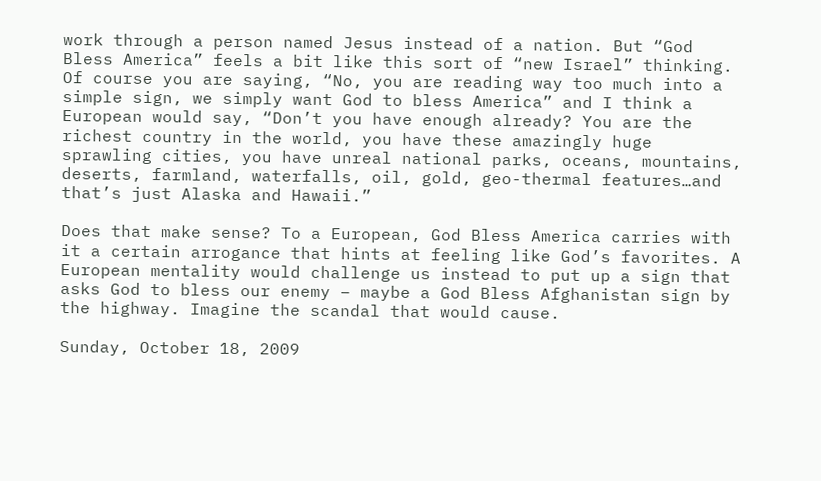work through a person named Jesus instead of a nation. But “God Bless America” feels a bit like this sort of “new Israel” thinking. Of course you are saying, “No, you are reading way too much into a simple sign, we simply want God to bless America” and I think a European would say, “Don’t you have enough already? You are the richest country in the world, you have these amazingly huge sprawling cities, you have unreal national parks, oceans, mountains, deserts, farmland, waterfalls, oil, gold, geo-thermal features…and that’s just Alaska and Hawaii.”

Does that make sense? To a European, God Bless America carries with it a certain arrogance that hints at feeling like God’s favorites. A European mentality would challenge us instead to put up a sign that asks God to bless our enemy – maybe a God Bless Afghanistan sign by the highway. Imagine the scandal that would cause.

Sunday, October 18, 2009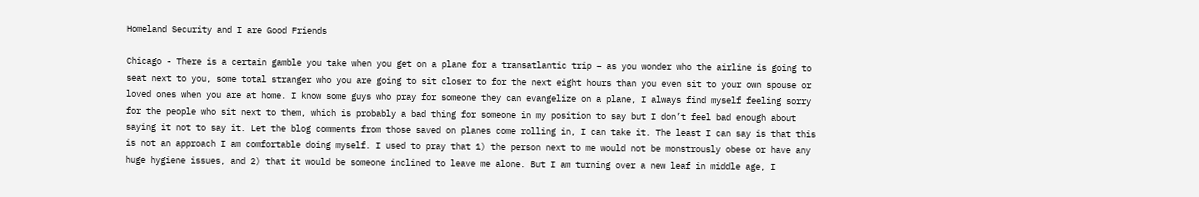Homeland Security and I are Good Friends

Chicago - There is a certain gamble you take when you get on a plane for a transatlantic trip – as you wonder who the airline is going to seat next to you, some total stranger who you are going to sit closer to for the next eight hours than you even sit to your own spouse or loved ones when you are at home. I know some guys who pray for someone they can evangelize on a plane, I always find myself feeling sorry for the people who sit next to them, which is probably a bad thing for someone in my position to say but I don’t feel bad enough about saying it not to say it. Let the blog comments from those saved on planes come rolling in, I can take it. The least I can say is that this is not an approach I am comfortable doing myself. I used to pray that 1) the person next to me would not be monstrously obese or have any huge hygiene issues, and 2) that it would be someone inclined to leave me alone. But I am turning over a new leaf in middle age, I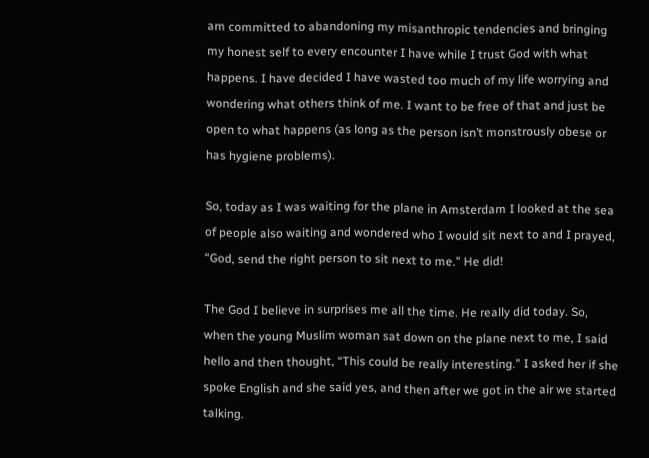am committed to abandoning my misanthropic tendencies and bringing my honest self to every encounter I have while I trust God with what happens. I have decided I have wasted too much of my life worrying and wondering what others think of me. I want to be free of that and just be open to what happens (as long as the person isn’t monstrously obese or has hygiene problems).

So, today as I was waiting for the plane in Amsterdam I looked at the sea of people also waiting and wondered who I would sit next to and I prayed, “God, send the right person to sit next to me.” He did!

The God I believe in surprises me all the time. He really did today. So, when the young Muslim woman sat down on the plane next to me, I said hello and then thought, “This could be really interesting.” I asked her if she spoke English and she said yes, and then after we got in the air we started talking.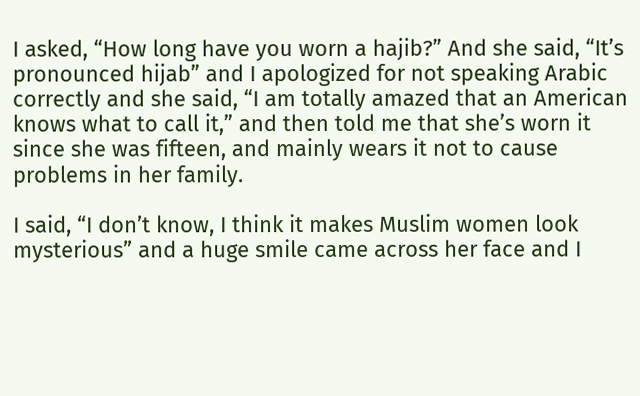I asked, “How long have you worn a hajib?” And she said, “It’s pronounced hijab” and I apologized for not speaking Arabic correctly and she said, “I am totally amazed that an American knows what to call it,” and then told me that she’s worn it since she was fifteen, and mainly wears it not to cause problems in her family.

I said, “I don’t know, I think it makes Muslim women look mysterious” and a huge smile came across her face and I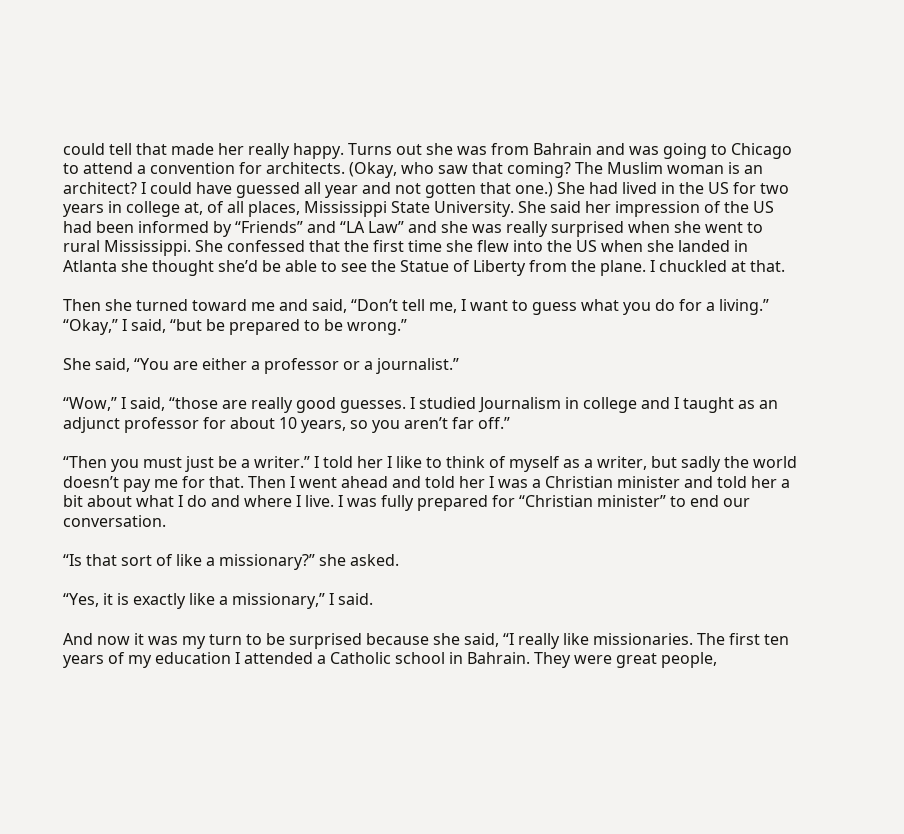could tell that made her really happy. Turns out she was from Bahrain and was going to Chicago to attend a convention for architects. (Okay, who saw that coming? The Muslim woman is an architect? I could have guessed all year and not gotten that one.) She had lived in the US for two years in college at, of all places, Mississippi State University. She said her impression of the US had been informed by “Friends” and “LA Law” and she was really surprised when she went to rural Mississippi. She confessed that the first time she flew into the US when she landed in Atlanta she thought she’d be able to see the Statue of Liberty from the plane. I chuckled at that.

Then she turned toward me and said, “Don’t tell me, I want to guess what you do for a living.” “Okay,” I said, “but be prepared to be wrong.”

She said, “You are either a professor or a journalist.”

“Wow,” I said, “those are really good guesses. I studied Journalism in college and I taught as an adjunct professor for about 10 years, so you aren’t far off.”

“Then you must just be a writer.” I told her I like to think of myself as a writer, but sadly the world doesn’t pay me for that. Then I went ahead and told her I was a Christian minister and told her a bit about what I do and where I live. I was fully prepared for “Christian minister” to end our conversation.

“Is that sort of like a missionary?” she asked.

“Yes, it is exactly like a missionary,” I said.

And now it was my turn to be surprised because she said, “I really like missionaries. The first ten years of my education I attended a Catholic school in Bahrain. They were great people,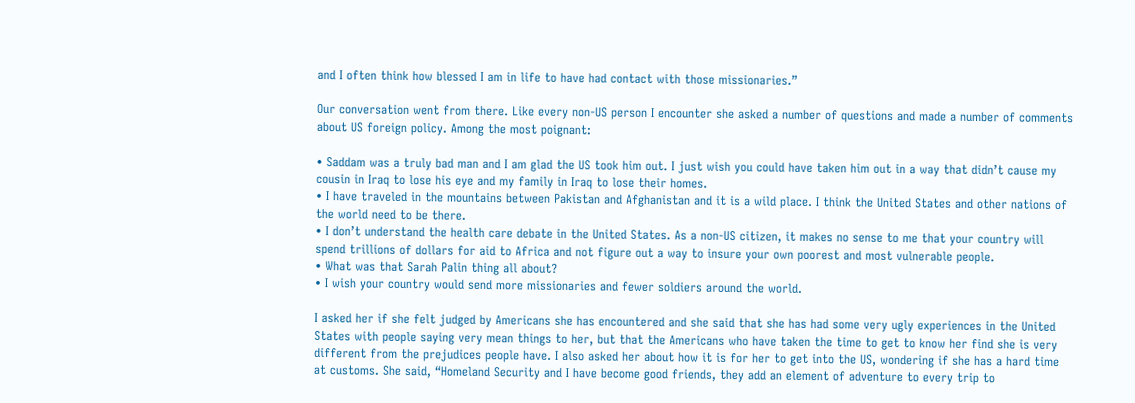and I often think how blessed I am in life to have had contact with those missionaries.”

Our conversation went from there. Like every non-US person I encounter she asked a number of questions and made a number of comments about US foreign policy. Among the most poignant:

• Saddam was a truly bad man and I am glad the US took him out. I just wish you could have taken him out in a way that didn’t cause my cousin in Iraq to lose his eye and my family in Iraq to lose their homes.
• I have traveled in the mountains between Pakistan and Afghanistan and it is a wild place. I think the United States and other nations of the world need to be there.
• I don’t understand the health care debate in the United States. As a non-US citizen, it makes no sense to me that your country will spend trillions of dollars for aid to Africa and not figure out a way to insure your own poorest and most vulnerable people.
• What was that Sarah Palin thing all about?
• I wish your country would send more missionaries and fewer soldiers around the world.

I asked her if she felt judged by Americans she has encountered and she said that she has had some very ugly experiences in the United States with people saying very mean things to her, but that the Americans who have taken the time to get to know her find she is very different from the prejudices people have. I also asked her about how it is for her to get into the US, wondering if she has a hard time at customs. She said, “Homeland Security and I have become good friends, they add an element of adventure to every trip to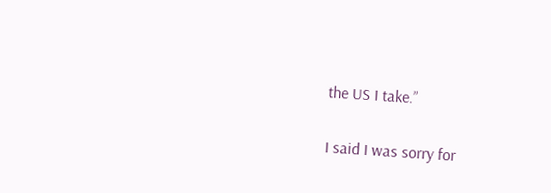the US I take.”

I said I was sorry for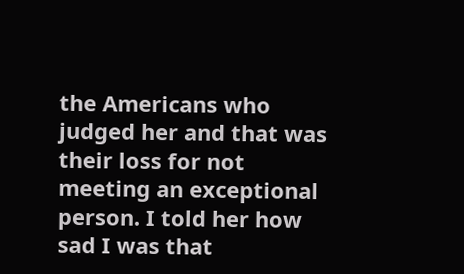the Americans who judged her and that was their loss for not meeting an exceptional person. I told her how sad I was that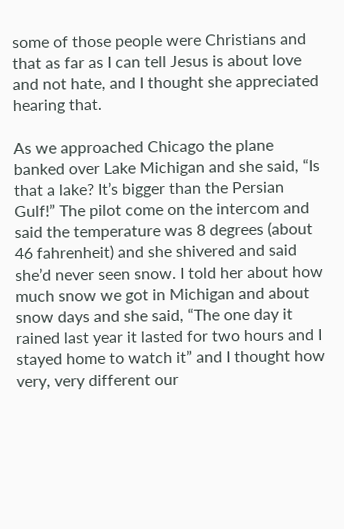some of those people were Christians and that as far as I can tell Jesus is about love and not hate, and I thought she appreciated hearing that.

As we approached Chicago the plane banked over Lake Michigan and she said, “Is that a lake? It’s bigger than the Persian Gulf!” The pilot come on the intercom and said the temperature was 8 degrees (about 46 fahrenheit) and she shivered and said she’d never seen snow. I told her about how much snow we got in Michigan and about snow days and she said, “The one day it rained last year it lasted for two hours and I stayed home to watch it” and I thought how very, very different our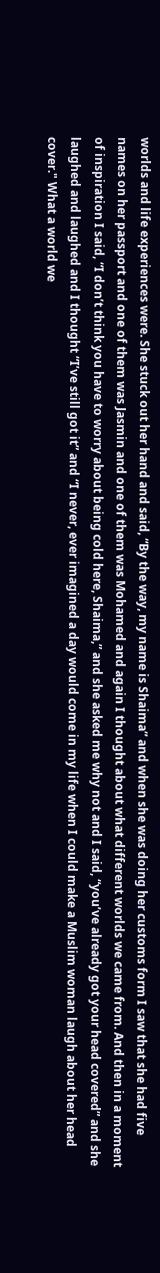worlds and life experiences were. She stuck out her hand and said, “By the way, my name is Shaima” and when she was doing her customs form I saw that she had five names on her passport and one of them was Jasmin and one of them was Mohamed and again I thought about what different worlds we came from. And then in a moment of inspiration I said, “I don’t think you have to worry about being cold here, Shaima,” and she asked me why not and I said, “you’ve already got your head covered” and she laughed and laughed and I thought “I’ve still got it” and “I never, ever imagined a day would come in my life when I could make a Muslim woman laugh about her head cover." What a world we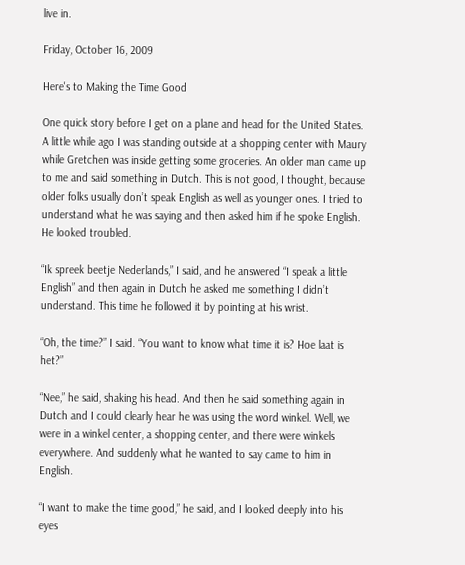live in.

Friday, October 16, 2009

Here's to Making the Time Good

One quick story before I get on a plane and head for the United States. A little while ago I was standing outside at a shopping center with Maury while Gretchen was inside getting some groceries. An older man came up to me and said something in Dutch. This is not good, I thought, because older folks usually don’t speak English as well as younger ones. I tried to understand what he was saying and then asked him if he spoke English. He looked troubled.

“Ik spreek beetje Nederlands,” I said, and he answered “I speak a little English” and then again in Dutch he asked me something I didn’t understand. This time he followed it by pointing at his wrist.

“Oh, the time?” I said. “You want to know what time it is? Hoe laat is het?”

“Nee,” he said, shaking his head. And then he said something again in Dutch and I could clearly hear he was using the word winkel. Well, we were in a winkel center, a shopping center, and there were winkels everywhere. And suddenly what he wanted to say came to him in English.

“I want to make the time good,” he said, and I looked deeply into his eyes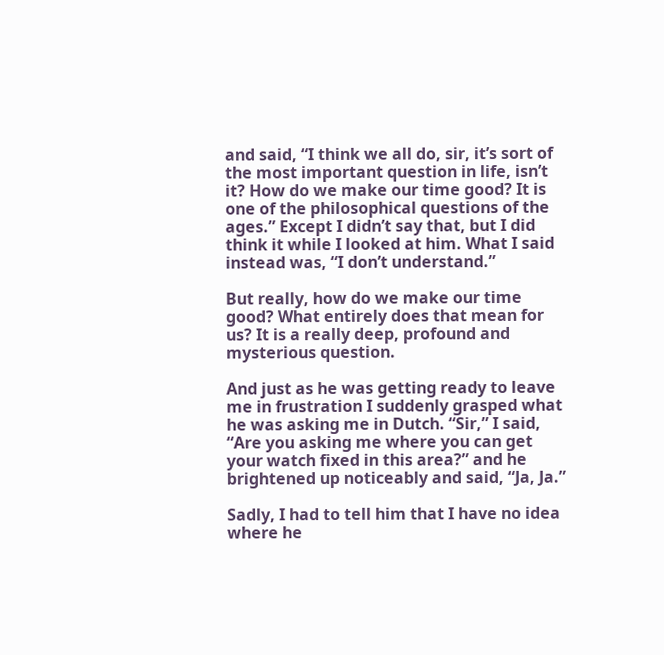and said, “I think we all do, sir, it’s sort of the most important question in life, isn’t it? How do we make our time good? It is one of the philosophical questions of the ages.” Except I didn’t say that, but I did think it while I looked at him. What I said instead was, “I don’t understand.”

But really, how do we make our time good? What entirely does that mean for us? It is a really deep, profound and mysterious question.

And just as he was getting ready to leave me in frustration I suddenly grasped what he was asking me in Dutch. “Sir,” I said, “Are you asking me where you can get your watch fixed in this area?” and he brightened up noticeably and said, “Ja, Ja.”

Sadly, I had to tell him that I have no idea where he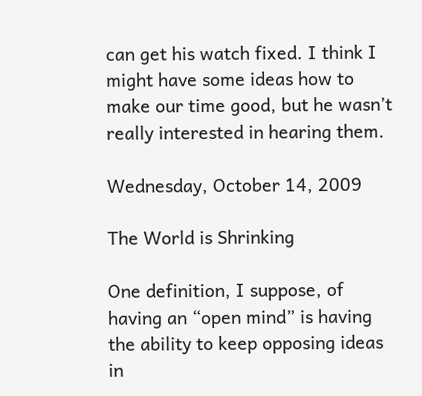can get his watch fixed. I think I might have some ideas how to make our time good, but he wasn’t really interested in hearing them.

Wednesday, October 14, 2009

The World is Shrinking

One definition, I suppose, of having an “open mind” is having the ability to keep opposing ideas in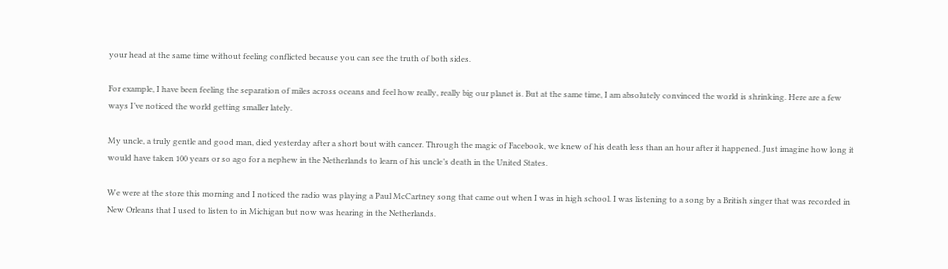your head at the same time without feeling conflicted because you can see the truth of both sides.

For example, I have been feeling the separation of miles across oceans and feel how really, really big our planet is. But at the same time, I am absolutely convinced the world is shrinking. Here are a few ways I’ve noticed the world getting smaller lately.

My uncle, a truly gentle and good man, died yesterday after a short bout with cancer. Through the magic of Facebook, we knew of his death less than an hour after it happened. Just imagine how long it would have taken 100 years or so ago for a nephew in the Netherlands to learn of his uncle’s death in the United States.

We were at the store this morning and I noticed the radio was playing a Paul McCartney song that came out when I was in high school. I was listening to a song by a British singer that was recorded in New Orleans that I used to listen to in Michigan but now was hearing in the Netherlands.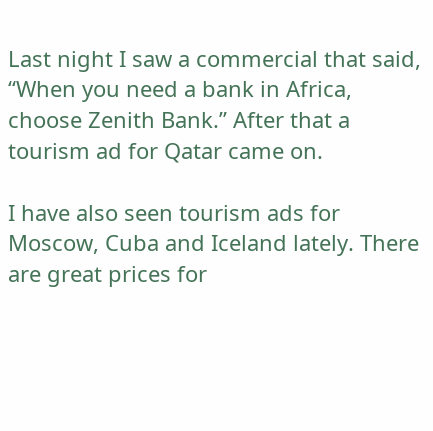Last night I saw a commercial that said, “When you need a bank in Africa, choose Zenith Bank.” After that a tourism ad for Qatar came on.

I have also seen tourism ads for Moscow, Cuba and Iceland lately. There are great prices for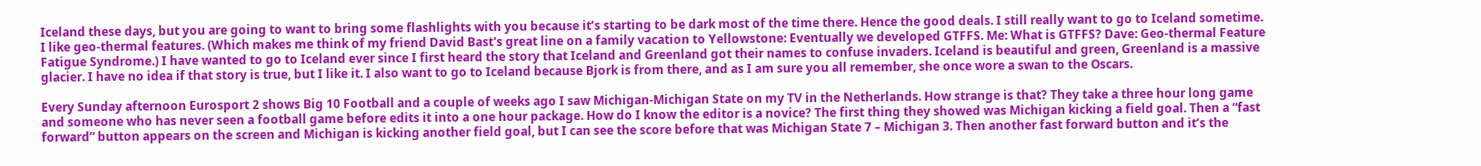Iceland these days, but you are going to want to bring some flashlights with you because it’s starting to be dark most of the time there. Hence the good deals. I still really want to go to Iceland sometime. I like geo-thermal features. (Which makes me think of my friend David Bast's great line on a family vacation to Yellowstone: Eventually we developed GTFFS. Me: What is GTFFS? Dave: Geo-thermal Feature Fatigue Syndrome.) I have wanted to go to Iceland ever since I first heard the story that Iceland and Greenland got their names to confuse invaders. Iceland is beautiful and green, Greenland is a massive glacier. I have no idea if that story is true, but I like it. I also want to go to Iceland because Bjork is from there, and as I am sure you all remember, she once wore a swan to the Oscars.

Every Sunday afternoon Eurosport 2 shows Big 10 Football and a couple of weeks ago I saw Michigan-Michigan State on my TV in the Netherlands. How strange is that? They take a three hour long game and someone who has never seen a football game before edits it into a one hour package. How do I know the editor is a novice? The first thing they showed was Michigan kicking a field goal. Then a “fast forward” button appears on the screen and Michigan is kicking another field goal, but I can see the score before that was Michigan State 7 – Michigan 3. Then another fast forward button and it’s the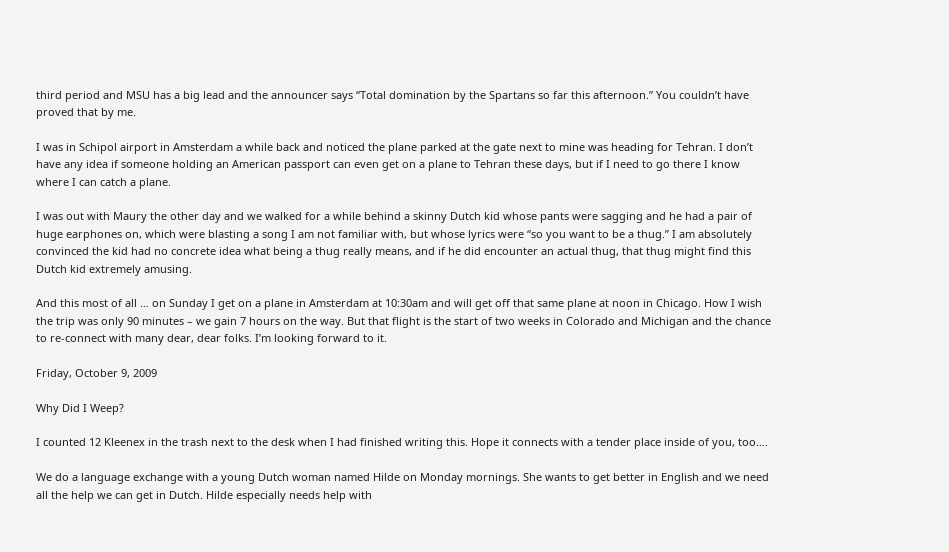third period and MSU has a big lead and the announcer says “Total domination by the Spartans so far this afternoon.” You couldn’t have proved that by me.

I was in Schipol airport in Amsterdam a while back and noticed the plane parked at the gate next to mine was heading for Tehran. I don’t have any idea if someone holding an American passport can even get on a plane to Tehran these days, but if I need to go there I know where I can catch a plane.

I was out with Maury the other day and we walked for a while behind a skinny Dutch kid whose pants were sagging and he had a pair of huge earphones on, which were blasting a song I am not familiar with, but whose lyrics were “so you want to be a thug.” I am absolutely convinced the kid had no concrete idea what being a thug really means, and if he did encounter an actual thug, that thug might find this Dutch kid extremely amusing.

And this most of all … on Sunday I get on a plane in Amsterdam at 10:30am and will get off that same plane at noon in Chicago. How I wish the trip was only 90 minutes – we gain 7 hours on the way. But that flight is the start of two weeks in Colorado and Michigan and the chance to re-connect with many dear, dear folks. I’m looking forward to it.

Friday, October 9, 2009

Why Did I Weep?

I counted 12 Kleenex in the trash next to the desk when I had finished writing this. Hope it connects with a tender place inside of you, too….

We do a language exchange with a young Dutch woman named Hilde on Monday mornings. She wants to get better in English and we need all the help we can get in Dutch. Hilde especially needs help with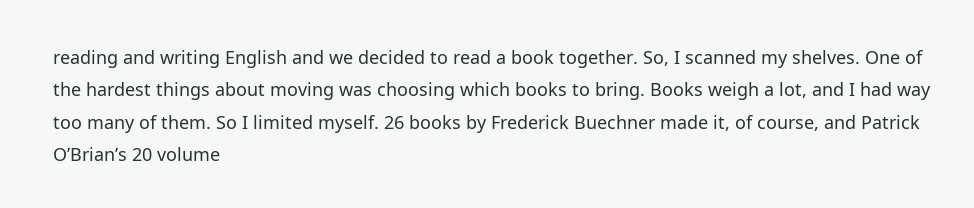reading and writing English and we decided to read a book together. So, I scanned my shelves. One of the hardest things about moving was choosing which books to bring. Books weigh a lot, and I had way too many of them. So I limited myself. 26 books by Frederick Buechner made it, of course, and Patrick O’Brian’s 20 volume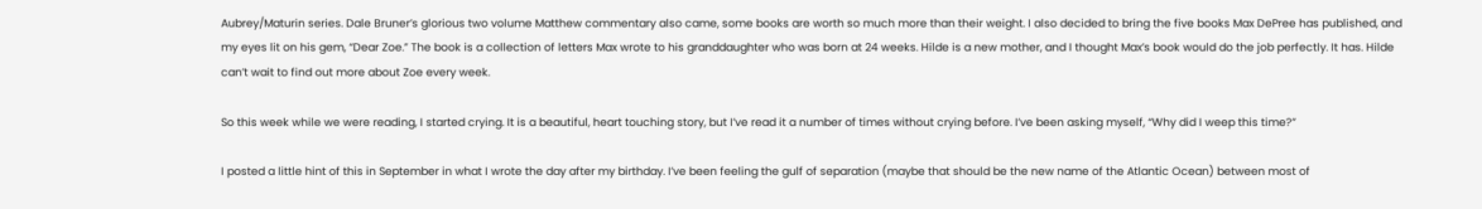Aubrey/Maturin series. Dale Bruner’s glorious two volume Matthew commentary also came, some books are worth so much more than their weight. I also decided to bring the five books Max DePree has published, and my eyes lit on his gem, “Dear Zoe.” The book is a collection of letters Max wrote to his granddaughter who was born at 24 weeks. Hilde is a new mother, and I thought Max’s book would do the job perfectly. It has. Hilde can’t wait to find out more about Zoe every week.

So this week while we were reading, I started crying. It is a beautiful, heart touching story, but I’ve read it a number of times without crying before. I’ve been asking myself, “Why did I weep this time?”

I posted a little hint of this in September in what I wrote the day after my birthday. I’ve been feeling the gulf of separation (maybe that should be the new name of the Atlantic Ocean) between most of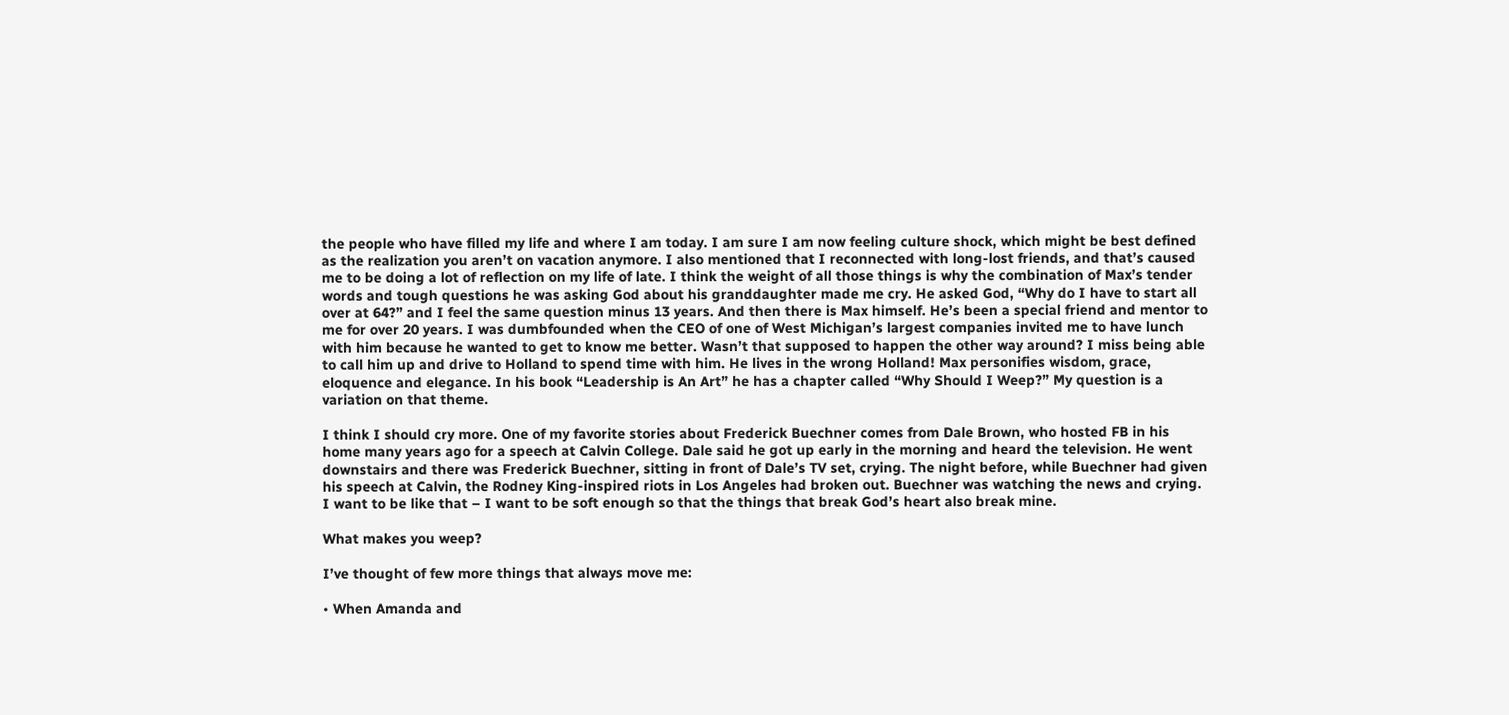the people who have filled my life and where I am today. I am sure I am now feeling culture shock, which might be best defined as the realization you aren’t on vacation anymore. I also mentioned that I reconnected with long-lost friends, and that’s caused me to be doing a lot of reflection on my life of late. I think the weight of all those things is why the combination of Max’s tender words and tough questions he was asking God about his granddaughter made me cry. He asked God, “Why do I have to start all over at 64?” and I feel the same question minus 13 years. And then there is Max himself. He’s been a special friend and mentor to me for over 20 years. I was dumbfounded when the CEO of one of West Michigan’s largest companies invited me to have lunch with him because he wanted to get to know me better. Wasn’t that supposed to happen the other way around? I miss being able to call him up and drive to Holland to spend time with him. He lives in the wrong Holland! Max personifies wisdom, grace, eloquence and elegance. In his book “Leadership is An Art” he has a chapter called “Why Should I Weep?” My question is a variation on that theme.

I think I should cry more. One of my favorite stories about Frederick Buechner comes from Dale Brown, who hosted FB in his home many years ago for a speech at Calvin College. Dale said he got up early in the morning and heard the television. He went downstairs and there was Frederick Buechner, sitting in front of Dale’s TV set, crying. The night before, while Buechner had given his speech at Calvin, the Rodney King-inspired riots in Los Angeles had broken out. Buechner was watching the news and crying. I want to be like that – I want to be soft enough so that the things that break God’s heart also break mine.

What makes you weep?

I’ve thought of few more things that always move me:

• When Amanda and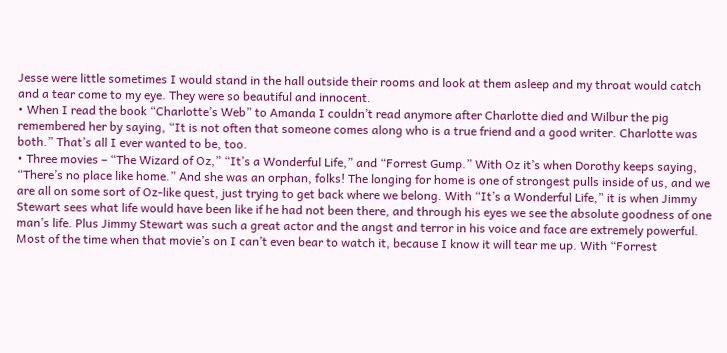Jesse were little sometimes I would stand in the hall outside their rooms and look at them asleep and my throat would catch and a tear come to my eye. They were so beautiful and innocent.
• When I read the book “Charlotte’s Web” to Amanda I couldn’t read anymore after Charlotte died and Wilbur the pig remembered her by saying, “It is not often that someone comes along who is a true friend and a good writer. Charlotte was both.” That’s all I ever wanted to be, too.
• Three movies – “The Wizard of Oz,” “It’s a Wonderful Life,” and “Forrest Gump.” With Oz it’s when Dorothy keeps saying, “There’s no place like home.” And she was an orphan, folks! The longing for home is one of strongest pulls inside of us, and we are all on some sort of Oz-like quest, just trying to get back where we belong. With “It’s a Wonderful Life,” it is when Jimmy Stewart sees what life would have been like if he had not been there, and through his eyes we see the absolute goodness of one man’s life. Plus Jimmy Stewart was such a great actor and the angst and terror in his voice and face are extremely powerful. Most of the time when that movie’s on I can’t even bear to watch it, because I know it will tear me up. With “Forrest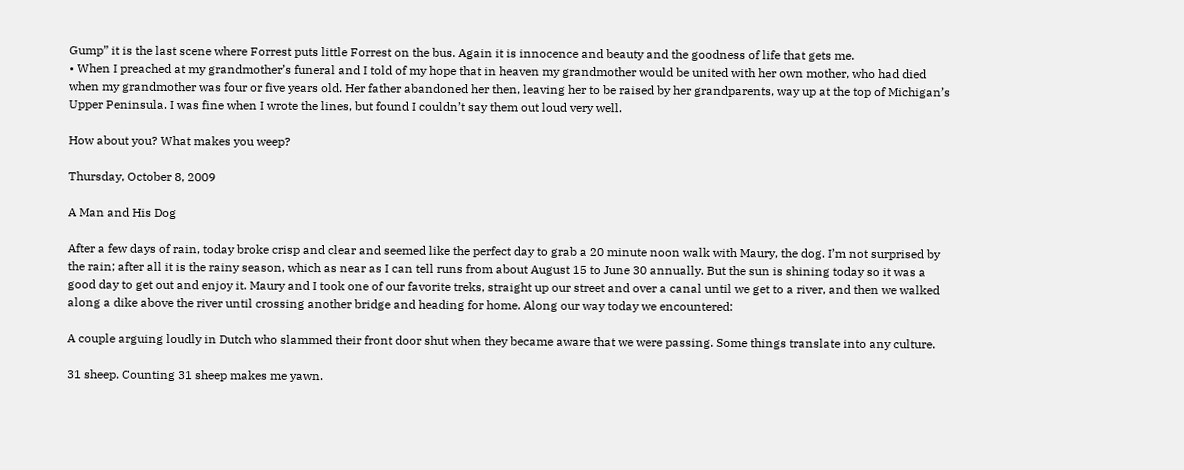Gump” it is the last scene where Forrest puts little Forrest on the bus. Again it is innocence and beauty and the goodness of life that gets me.
• When I preached at my grandmother’s funeral and I told of my hope that in heaven my grandmother would be united with her own mother, who had died when my grandmother was four or five years old. Her father abandoned her then, leaving her to be raised by her grandparents, way up at the top of Michigan’s Upper Peninsula. I was fine when I wrote the lines, but found I couldn’t say them out loud very well.

How about you? What makes you weep?

Thursday, October 8, 2009

A Man and His Dog

After a few days of rain, today broke crisp and clear and seemed like the perfect day to grab a 20 minute noon walk with Maury, the dog. I’m not surprised by the rain; after all it is the rainy season, which as near as I can tell runs from about August 15 to June 30 annually. But the sun is shining today so it was a good day to get out and enjoy it. Maury and I took one of our favorite treks, straight up our street and over a canal until we get to a river, and then we walked along a dike above the river until crossing another bridge and heading for home. Along our way today we encountered:

A couple arguing loudly in Dutch who slammed their front door shut when they became aware that we were passing. Some things translate into any culture.

31 sheep. Counting 31 sheep makes me yawn.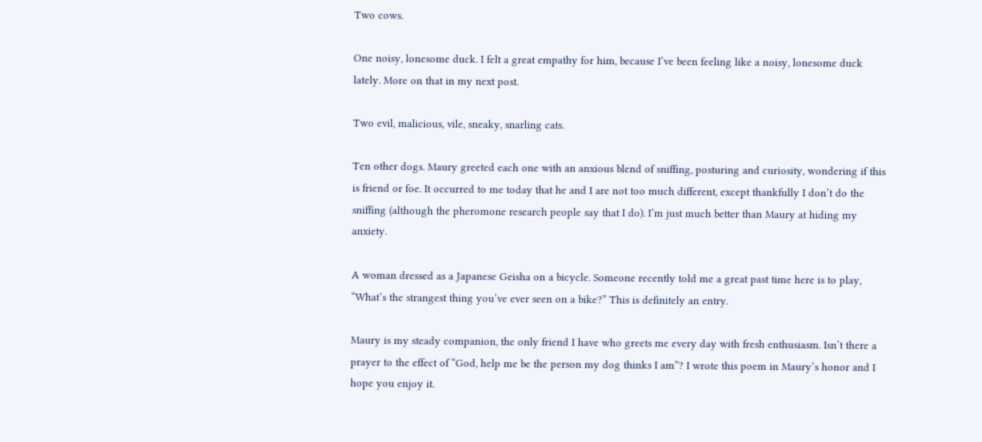Two cows.

One noisy, lonesome duck. I felt a great empathy for him, because I’ve been feeling like a noisy, lonesome duck lately. More on that in my next post.

Two evil, malicious, vile, sneaky, snarling cats.

Ten other dogs. Maury greeted each one with an anxious blend of sniffing, posturing and curiosity, wondering if this is friend or foe. It occurred to me today that he and I are not too much different, except thankfully I don’t do the sniffing (although the pheromone research people say that I do). I’m just much better than Maury at hiding my anxiety.

A woman dressed as a Japanese Geisha on a bicycle. Someone recently told me a great past time here is to play, “What’s the strangest thing you’ve ever seen on a bike?” This is definitely an entry.

Maury is my steady companion, the only friend I have who greets me every day with fresh enthusiasm. Isn’t there a prayer to the effect of “God, help me be the person my dog thinks I am”? I wrote this poem in Maury’s honor and I hope you enjoy it.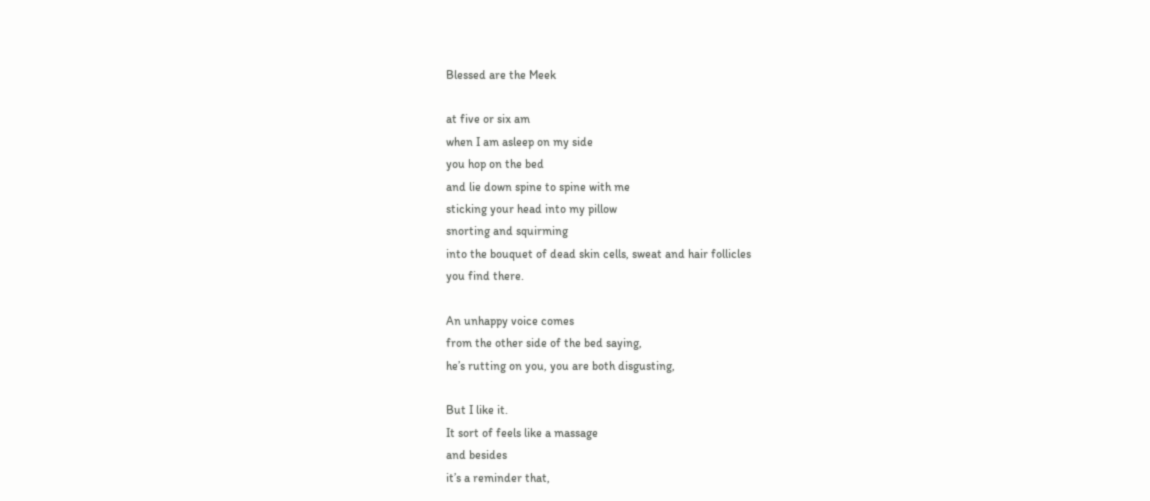Blessed are the Meek

at five or six am
when I am asleep on my side
you hop on the bed
and lie down spine to spine with me
sticking your head into my pillow
snorting and squirming
into the bouquet of dead skin cells, sweat and hair follicles
you find there.

An unhappy voice comes
from the other side of the bed saying,
he’s rutting on you, you are both disgusting,

But I like it.
It sort of feels like a massage
and besides
it’s a reminder that,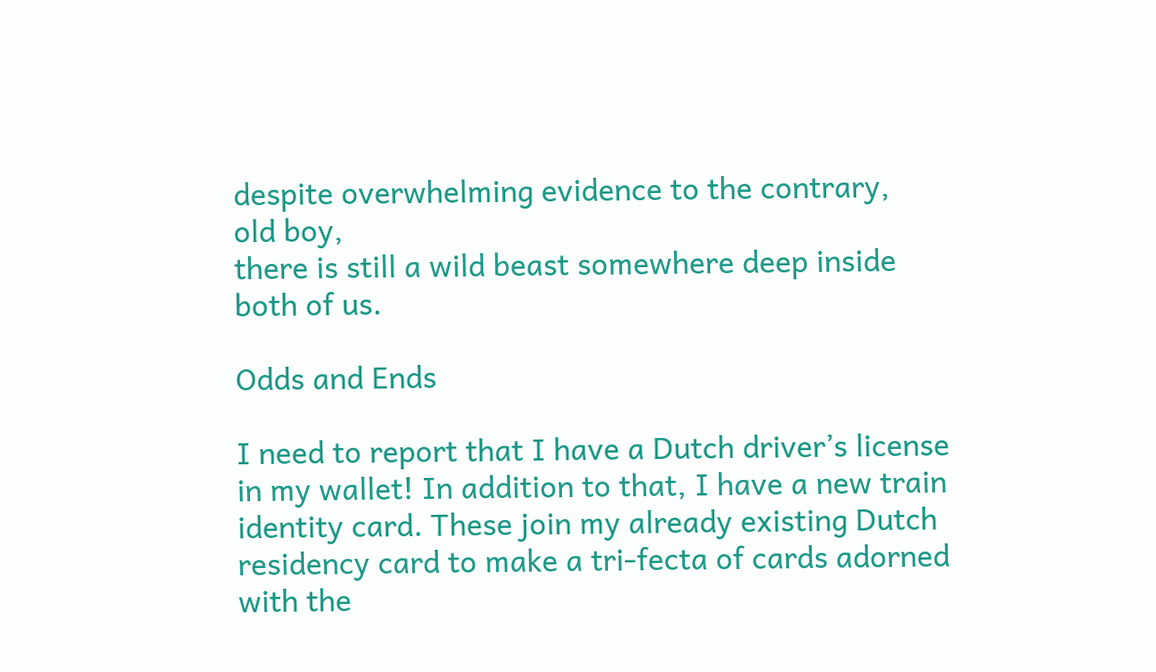despite overwhelming evidence to the contrary,
old boy,
there is still a wild beast somewhere deep inside both of us.

Odds and Ends

I need to report that I have a Dutch driver’s license in my wallet! In addition to that, I have a new train identity card. These join my already existing Dutch residency card to make a tri-fecta of cards adorned with the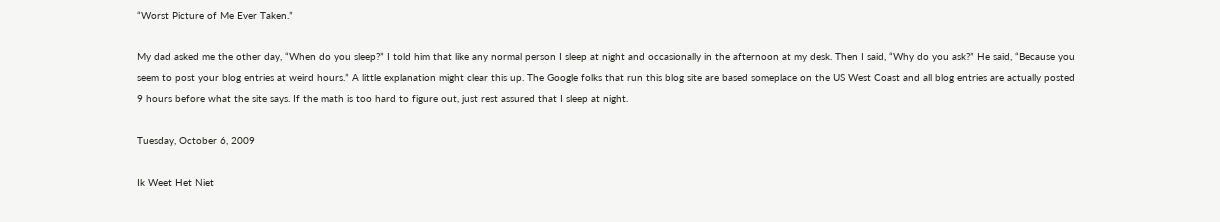“Worst Picture of Me Ever Taken.”

My dad asked me the other day, “When do you sleep?” I told him that like any normal person I sleep at night and occasionally in the afternoon at my desk. Then I said, “Why do you ask?” He said, “Because you seem to post your blog entries at weird hours.” A little explanation might clear this up. The Google folks that run this blog site are based someplace on the US West Coast and all blog entries are actually posted 9 hours before what the site says. If the math is too hard to figure out, just rest assured that I sleep at night.

Tuesday, October 6, 2009

Ik Weet Het Niet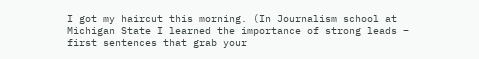I got my haircut this morning. (In Journalism school at Michigan State I learned the importance of strong leads – first sentences that grab your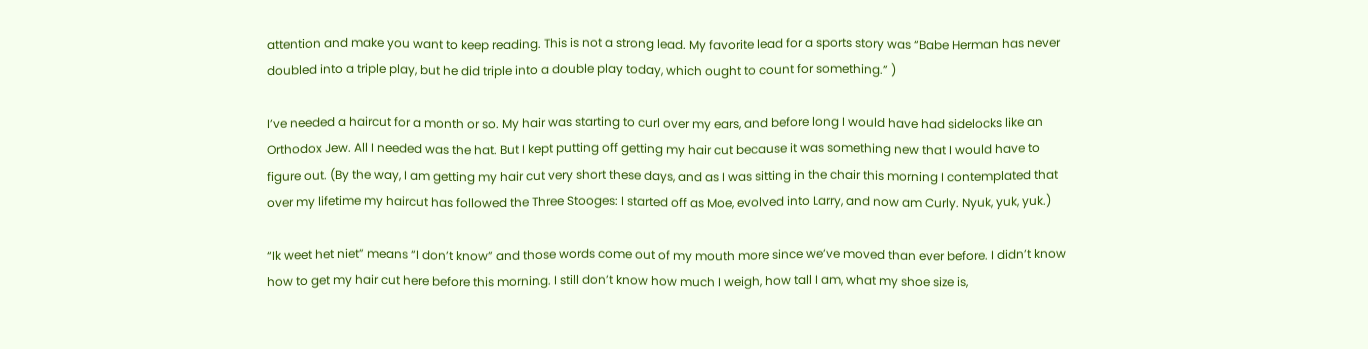attention and make you want to keep reading. This is not a strong lead. My favorite lead for a sports story was “Babe Herman has never doubled into a triple play, but he did triple into a double play today, which ought to count for something.” )

I’ve needed a haircut for a month or so. My hair was starting to curl over my ears, and before long I would have had sidelocks like an Orthodox Jew. All I needed was the hat. But I kept putting off getting my hair cut because it was something new that I would have to figure out. (By the way, I am getting my hair cut very short these days, and as I was sitting in the chair this morning I contemplated that over my lifetime my haircut has followed the Three Stooges: I started off as Moe, evolved into Larry, and now am Curly. Nyuk, yuk, yuk.)

“Ik weet het niet” means “I don’t know” and those words come out of my mouth more since we’ve moved than ever before. I didn’t know how to get my hair cut here before this morning. I still don’t know how much I weigh, how tall I am, what my shoe size is,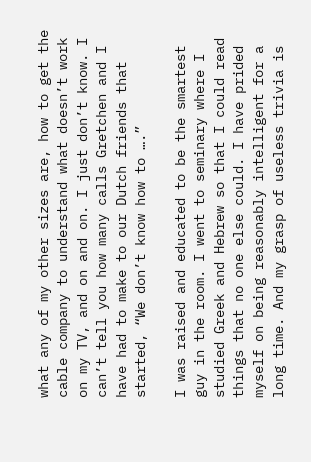what any of my other sizes are, how to get the cable company to understand what doesn’t work on my TV, and on and on. I just don’t know. I can’t tell you how many calls Gretchen and I have had to make to our Dutch friends that started, “We don’t know how to ….”

I was raised and educated to be the smartest guy in the room. I went to seminary where I studied Greek and Hebrew so that I could read things that no one else could. I have prided myself on being reasonably intelligent for a long time. And my grasp of useless trivia is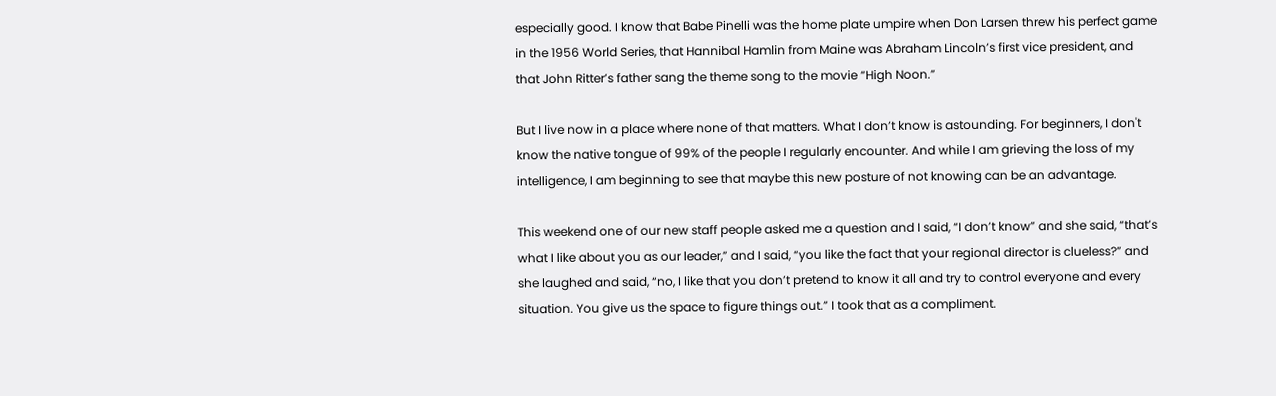especially good. I know that Babe Pinelli was the home plate umpire when Don Larsen threw his perfect game in the 1956 World Series, that Hannibal Hamlin from Maine was Abraham Lincoln’s first vice president, and that John Ritter’s father sang the theme song to the movie “High Noon.”

But I live now in a place where none of that matters. What I don’t know is astounding. For beginners, I don't know the native tongue of 99% of the people I regularly encounter. And while I am grieving the loss of my intelligence, I am beginning to see that maybe this new posture of not knowing can be an advantage.

This weekend one of our new staff people asked me a question and I said, “I don’t know” and she said, “that’s what I like about you as our leader,” and I said, “you like the fact that your regional director is clueless?” and she laughed and said, “no, I like that you don’t pretend to know it all and try to control everyone and every situation. You give us the space to figure things out.” I took that as a compliment.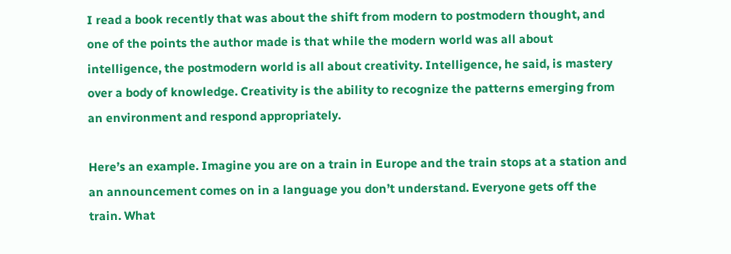I read a book recently that was about the shift from modern to postmodern thought, and one of the points the author made is that while the modern world was all about intelligence, the postmodern world is all about creativity. Intelligence, he said, is mastery over a body of knowledge. Creativity is the ability to recognize the patterns emerging from an environment and respond appropriately.

Here’s an example. Imagine you are on a train in Europe and the train stops at a station and an announcement comes on in a language you don’t understand. Everyone gets off the train. What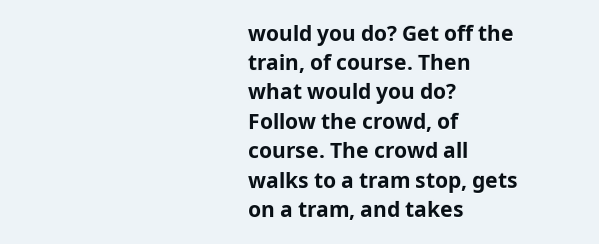would you do? Get off the train, of course. Then what would you do? Follow the crowd, of course. The crowd all walks to a tram stop, gets on a tram, and takes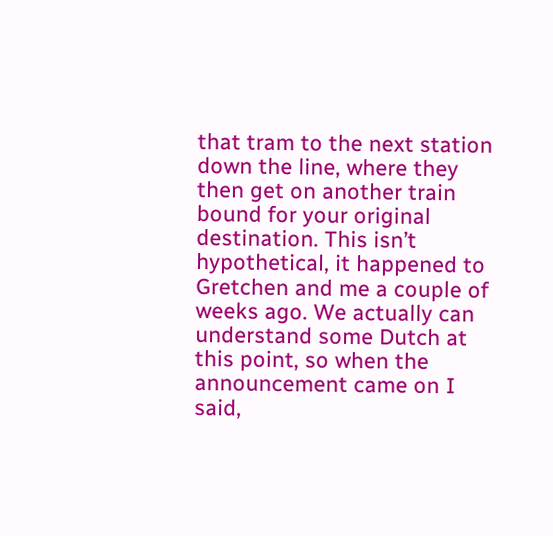that tram to the next station down the line, where they then get on another train bound for your original destination. This isn’t hypothetical, it happened to Gretchen and me a couple of weeks ago. We actually can understand some Dutch at this point, so when the announcement came on I said,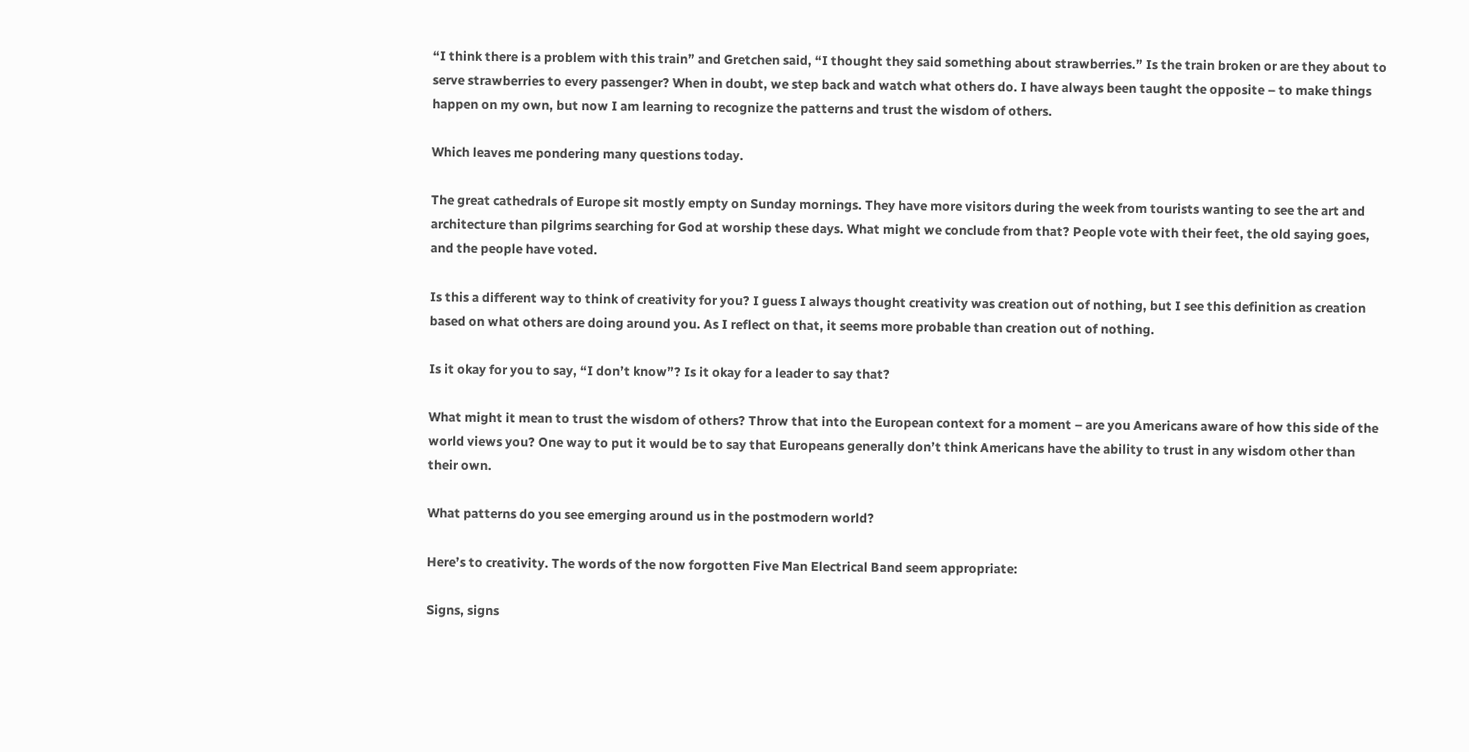“I think there is a problem with this train” and Gretchen said, “I thought they said something about strawberries.” Is the train broken or are they about to serve strawberries to every passenger? When in doubt, we step back and watch what others do. I have always been taught the opposite – to make things happen on my own, but now I am learning to recognize the patterns and trust the wisdom of others.

Which leaves me pondering many questions today.

The great cathedrals of Europe sit mostly empty on Sunday mornings. They have more visitors during the week from tourists wanting to see the art and architecture than pilgrims searching for God at worship these days. What might we conclude from that? People vote with their feet, the old saying goes, and the people have voted.

Is this a different way to think of creativity for you? I guess I always thought creativity was creation out of nothing, but I see this definition as creation based on what others are doing around you. As I reflect on that, it seems more probable than creation out of nothing.

Is it okay for you to say, “I don’t know”? Is it okay for a leader to say that?

What might it mean to trust the wisdom of others? Throw that into the European context for a moment – are you Americans aware of how this side of the world views you? One way to put it would be to say that Europeans generally don’t think Americans have the ability to trust in any wisdom other than their own.

What patterns do you see emerging around us in the postmodern world?

Here’s to creativity. The words of the now forgotten Five Man Electrical Band seem appropriate:

Signs, signs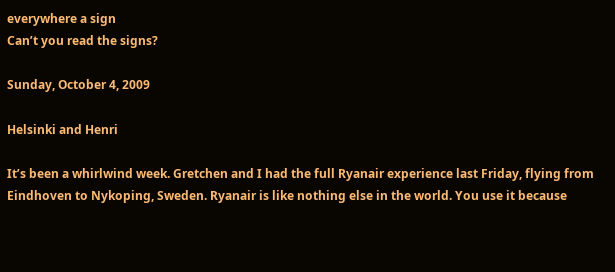everywhere a sign
Can’t you read the signs?

Sunday, October 4, 2009

Helsinki and Henri

It’s been a whirlwind week. Gretchen and I had the full Ryanair experience last Friday, flying from Eindhoven to Nykoping, Sweden. Ryanair is like nothing else in the world. You use it because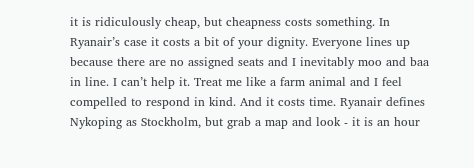it is ridiculously cheap, but cheapness costs something. In Ryanair’s case it costs a bit of your dignity. Everyone lines up because there are no assigned seats and I inevitably moo and baa in line. I can’t help it. Treat me like a farm animal and I feel compelled to respond in kind. And it costs time. Ryanair defines Nykoping as Stockholm, but grab a map and look - it is an hour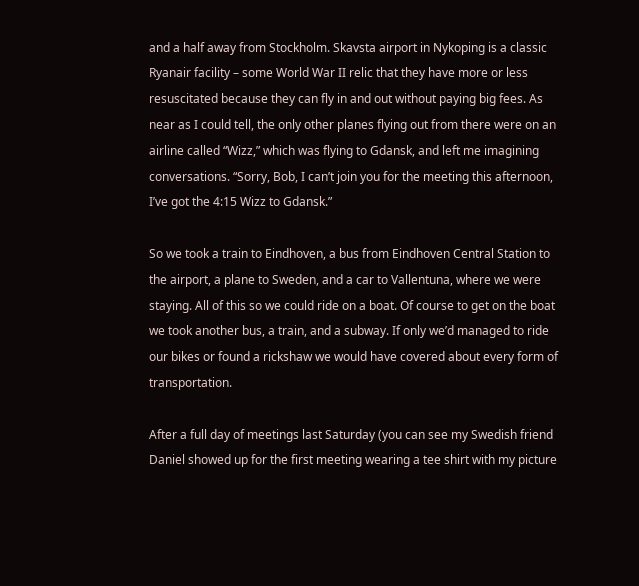and a half away from Stockholm. Skavsta airport in Nykoping is a classic Ryanair facility – some World War II relic that they have more or less resuscitated because they can fly in and out without paying big fees. As near as I could tell, the only other planes flying out from there were on an airline called “Wizz,” which was flying to Gdansk, and left me imagining conversations. “Sorry, Bob, I can’t join you for the meeting this afternoon, I’ve got the 4:15 Wizz to Gdansk.”

So we took a train to Eindhoven, a bus from Eindhoven Central Station to the airport, a plane to Sweden, and a car to Vallentuna, where we were staying. All of this so we could ride on a boat. Of course to get on the boat we took another bus, a train, and a subway. If only we’d managed to ride our bikes or found a rickshaw we would have covered about every form of transportation.

After a full day of meetings last Saturday (you can see my Swedish friend Daniel showed up for the first meeting wearing a tee shirt with my picture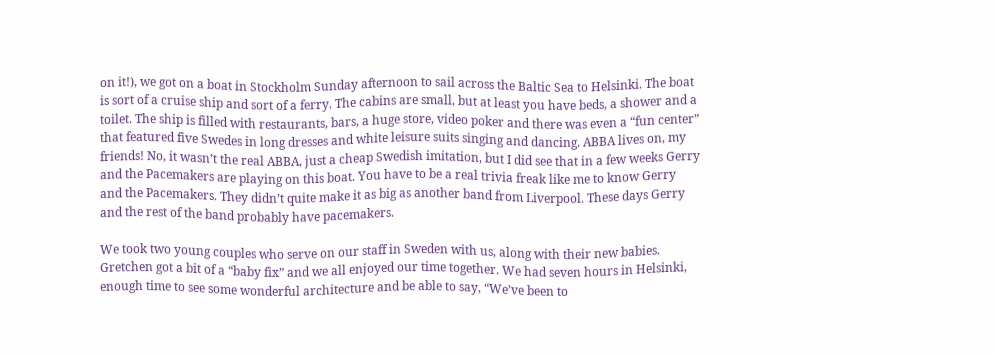on it!), we got on a boat in Stockholm Sunday afternoon to sail across the Baltic Sea to Helsinki. The boat is sort of a cruise ship and sort of a ferry. The cabins are small, but at least you have beds, a shower and a toilet. The ship is filled with restaurants, bars, a huge store, video poker and there was even a “fun center” that featured five Swedes in long dresses and white leisure suits singing and dancing. ABBA lives on, my friends! No, it wasn’t the real ABBA, just a cheap Swedish imitation, but I did see that in a few weeks Gerry and the Pacemakers are playing on this boat. You have to be a real trivia freak like me to know Gerry and the Pacemakers. They didn’t quite make it as big as another band from Liverpool. These days Gerry and the rest of the band probably have pacemakers.

We took two young couples who serve on our staff in Sweden with us, along with their new babies. Gretchen got a bit of a “baby fix” and we all enjoyed our time together. We had seven hours in Helsinki, enough time to see some wonderful architecture and be able to say, “We’ve been to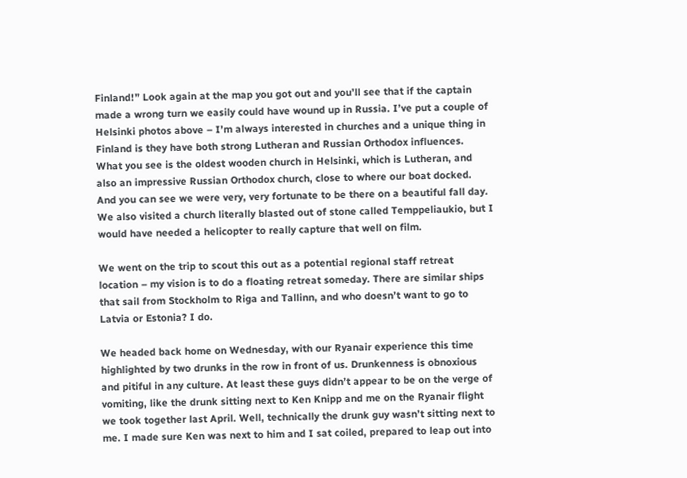Finland!” Look again at the map you got out and you’ll see that if the captain made a wrong turn we easily could have wound up in Russia. I’ve put a couple of Helsinki photos above – I’m always interested in churches and a unique thing in Finland is they have both strong Lutheran and Russian Orthodox influences. What you see is the oldest wooden church in Helsinki, which is Lutheran, and also an impressive Russian Orthodox church, close to where our boat docked. And you can see we were very, very fortunate to be there on a beautiful fall day. We also visited a church literally blasted out of stone called Temppeliaukio, but I would have needed a helicopter to really capture that well on film.

We went on the trip to scout this out as a potential regional staff retreat location – my vision is to do a floating retreat someday. There are similar ships that sail from Stockholm to Riga and Tallinn, and who doesn’t want to go to Latvia or Estonia? I do.

We headed back home on Wednesday, with our Ryanair experience this time highlighted by two drunks in the row in front of us. Drunkenness is obnoxious and pitiful in any culture. At least these guys didn’t appear to be on the verge of vomiting, like the drunk sitting next to Ken Knipp and me on the Ryanair flight we took together last April. Well, technically the drunk guy wasn’t sitting next to me. I made sure Ken was next to him and I sat coiled, prepared to leap out into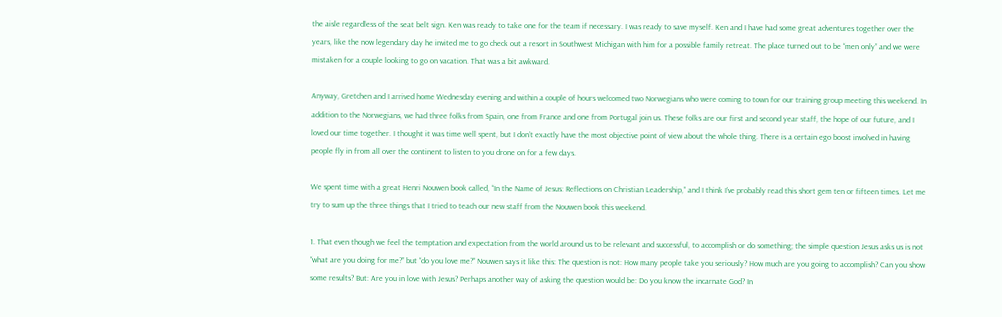the aisle regardless of the seat belt sign. Ken was ready to take one for the team if necessary. I was ready to save myself. Ken and I have had some great adventures together over the years, like the now legendary day he invited me to go check out a resort in Southwest Michigan with him for a possible family retreat. The place turned out to be “men only” and we were mistaken for a couple looking to go on vacation. That was a bit awkward.

Anyway, Gretchen and I arrived home Wednesday evening and within a couple of hours welcomed two Norwegians who were coming to town for our training group meeting this weekend. In addition to the Norwegians, we had three folks from Spain, one from France and one from Portugal join us. These folks are our first and second year staff, the hope of our future, and I loved our time together. I thought it was time well spent, but I don’t exactly have the most objective point of view about the whole thing. There is a certain ego boost involved in having people fly in from all over the continent to listen to you drone on for a few days.

We spent time with a great Henri Nouwen book called, “In the Name of Jesus: Reflections on Christian Leadership,” and I think I’ve probably read this short gem ten or fifteen times. Let me try to sum up the three things that I tried to teach our new staff from the Nouwen book this weekend.

1. That even though we feel the temptation and expectation from the world around us to be relevant and successful, to accomplish or do something; the simple question Jesus asks us is not “what are you doing for me?” but “do you love me?” Nouwen says it like this: The question is not: How many people take you seriously? How much are you going to accomplish? Can you show some results? But: Are you in love with Jesus? Perhaps another way of asking the question would be: Do you know the incarnate God? In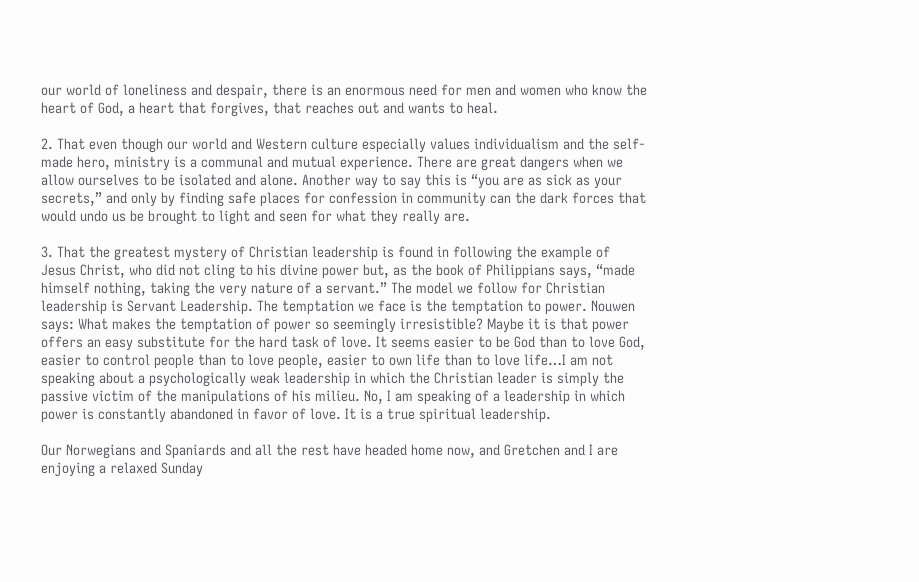our world of loneliness and despair, there is an enormous need for men and women who know the heart of God, a heart that forgives, that reaches out and wants to heal.

2. That even though our world and Western culture especially values individualism and the self-made hero, ministry is a communal and mutual experience. There are great dangers when we allow ourselves to be isolated and alone. Another way to say this is “you are as sick as your secrets,” and only by finding safe places for confession in community can the dark forces that would undo us be brought to light and seen for what they really are.

3. That the greatest mystery of Christian leadership is found in following the example of Jesus Christ, who did not cling to his divine power but, as the book of Philippians says, “made himself nothing, taking the very nature of a servant.” The model we follow for Christian leadership is Servant Leadership. The temptation we face is the temptation to power. Nouwen says: What makes the temptation of power so seemingly irresistible? Maybe it is that power offers an easy substitute for the hard task of love. It seems easier to be God than to love God, easier to control people than to love people, easier to own life than to love life…I am not speaking about a psychologically weak leadership in which the Christian leader is simply the passive victim of the manipulations of his milieu. No, I am speaking of a leadership in which power is constantly abandoned in favor of love. It is a true spiritual leadership.

Our Norwegians and Spaniards and all the rest have headed home now, and Gretchen and I are enjoying a relaxed Sunday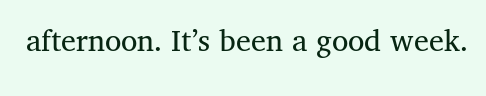afternoon. It’s been a good week.